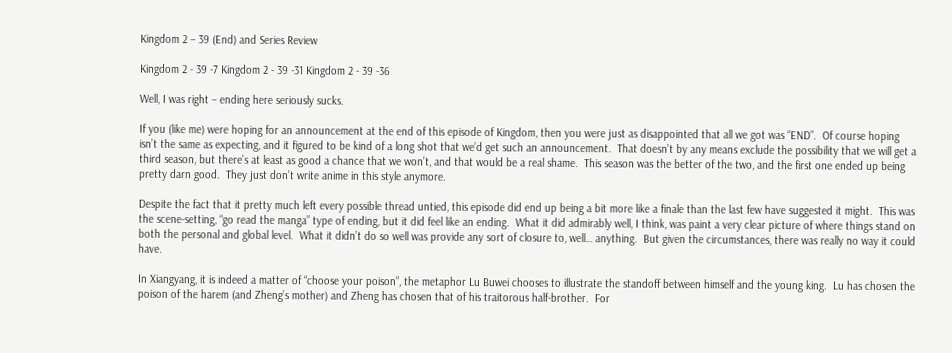Kingdom 2 – 39 (End) and Series Review

Kingdom 2 - 39 -7 Kingdom 2 - 39 -31 Kingdom 2 - 39 -36

Well, I was right – ending here seriously sucks.

If you (like me) were hoping for an announcement at the end of this episode of Kingdom, then you were just as disappointed that all we got was “END”.  Of course hoping isn’t the same as expecting, and it figured to be kind of a long shot that we’d get such an announcement.  That doesn’t by any means exclude the possibility that we will get a third season, but there’s at least as good a chance that we won’t, and that would be a real shame.  This season was the better of the two, and the first one ended up being pretty darn good.  They just don’t write anime in this style anymore.

Despite the fact that it pretty much left every possible thread untied, this episode did end up being a bit more like a finale than the last few have suggested it might.  This was the scene-setting, “go read the manga” type of ending, but it did feel like an ending.  What it did admirably well, I think, was paint a very clear picture of where things stand on both the personal and global level.  What it didn’t do so well was provide any sort of closure to, well… anything.  But given the circumstances, there was really no way it could have.

In Xiangyang, it is indeed a matter of “choose your poison”, the metaphor Lu Buwei chooses to illustrate the standoff between himself and the young king.  Lu has chosen the poison of the harem (and Zheng’s mother) and Zheng has chosen that of his traitorous half-brother.  For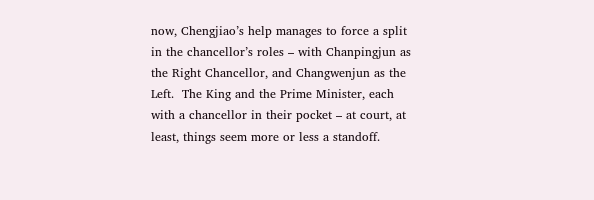now, Chengjiao’s help manages to force a split in the chancellor’s roles – with Chanpingjun as the Right Chancellor, and Changwenjun as the Left.  The King and the Prime Minister, each with a chancellor in their pocket – at court, at least, things seem more or less a standoff.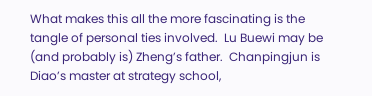What makes this all the more fascinating is the tangle of personal ties involved.  Lu Buewi may be (and probably is) Zheng’s father.  Chanpingjun is Diao’s master at strategy school,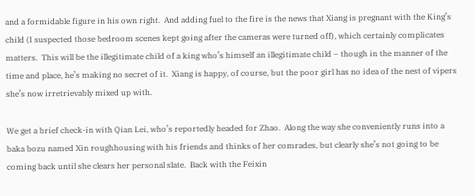and a formidable figure in his own right.  And adding fuel to the fire is the news that Xiang is pregnant with the King’s child (I suspected those bedroom scenes kept going after the cameras were turned off), which certainly complicates matters.  This will be the illegitimate child of a king who’s himself an illegitimate child – though in the manner of the time and place, he’s making no secret of it.  Xiang is happy, of course, but the poor girl has no idea of the nest of vipers she’s now irretrievably mixed up with.

We get a brief check-in with Qian Lei, who’s reportedly headed for Zhao.  Along the way she conveniently runs into a baka bozu named Xin roughhousing with his friends and thinks of her comrades, but clearly she’s not going to be coming back until she clears her personal slate.  Back with the Feixin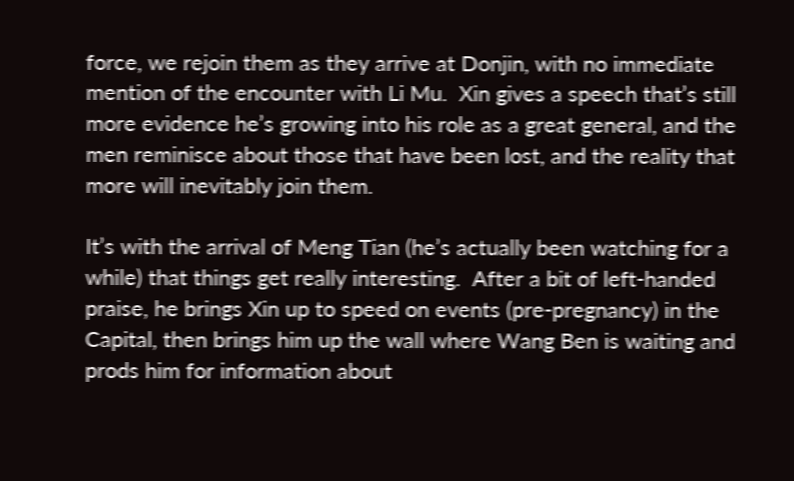force, we rejoin them as they arrive at Donjin, with no immediate mention of the encounter with Li Mu.  Xin gives a speech that’s still more evidence he’s growing into his role as a great general, and the men reminisce about those that have been lost, and the reality that more will inevitably join them.

It’s with the arrival of Meng Tian (he’s actually been watching for a while) that things get really interesting.  After a bit of left-handed praise, he brings Xin up to speed on events (pre-pregnancy) in the Capital, then brings him up the wall where Wang Ben is waiting and prods him for information about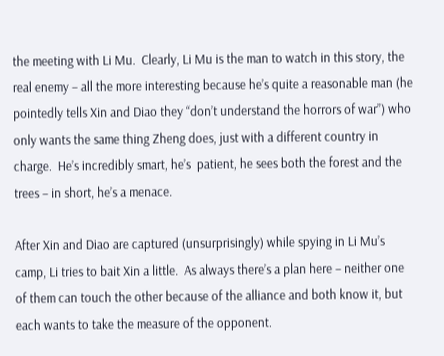the meeting with Li Mu.  Clearly, Li Mu is the man to watch in this story, the real enemy – all the more interesting because he’s quite a reasonable man (he pointedly tells Xin and Diao they “don’t understand the horrors of war”) who only wants the same thing Zheng does, just with a different country in charge.  He’s incredibly smart, he’s  patient, he sees both the forest and the trees – in short, he’s a menace.

After Xin and Diao are captured (unsurprisingly) while spying in Li Mu’s camp, Li tries to bait Xin a little.  As always there’s a plan here – neither one of them can touch the other because of the alliance and both know it, but each wants to take the measure of the opponent.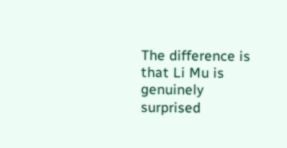The difference is that Li Mu is genuinely surprised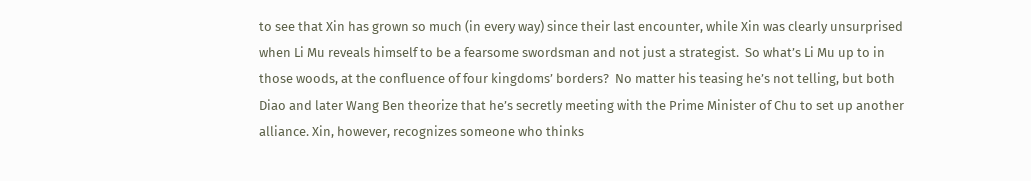to see that Xin has grown so much (in every way) since their last encounter, while Xin was clearly unsurprised when Li Mu reveals himself to be a fearsome swordsman and not just a strategist.  So what’s Li Mu up to in those woods, at the confluence of four kingdoms’ borders?  No matter his teasing he’s not telling, but both Diao and later Wang Ben theorize that he’s secretly meeting with the Prime Minister of Chu to set up another alliance. Xin, however, recognizes someone who thinks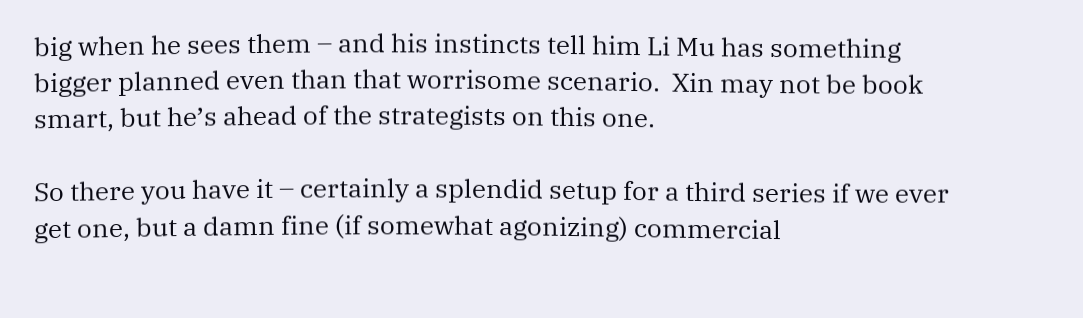big when he sees them – and his instincts tell him Li Mu has something bigger planned even than that worrisome scenario.  Xin may not be book smart, but he’s ahead of the strategists on this one.

So there you have it – certainly a splendid setup for a third series if we ever get one, but a damn fine (if somewhat agonizing) commercial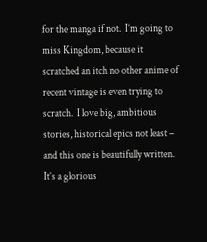for the manga if not.  I’m going to miss Kingdom, because it scratched an itch no other anime of recent vintage is even trying to scratch.  I love big, ambitious stories, historical epics not least – and this one is beautifully written.  It’s a glorious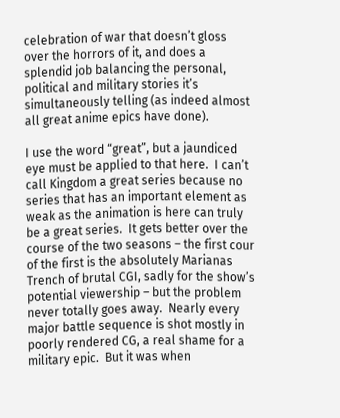celebration of war that doesn’t gloss over the horrors of it, and does a splendid job balancing the personal, political and military stories it’s simultaneously telling (as indeed almost all great anime epics have done).

I use the word “great”, but a jaundiced eye must be applied to that here.  I can’t call Kingdom a great series because no series that has an important element as weak as the animation is here can truly be a great series.  It gets better over the course of the two seasons – the first cour of the first is the absolutely Marianas Trench of brutal CGI, sadly for the show’s potential viewership – but the problem never totally goes away.  Nearly every major battle sequence is shot mostly in poorly rendered CG, a real shame for a military epic.  But it was when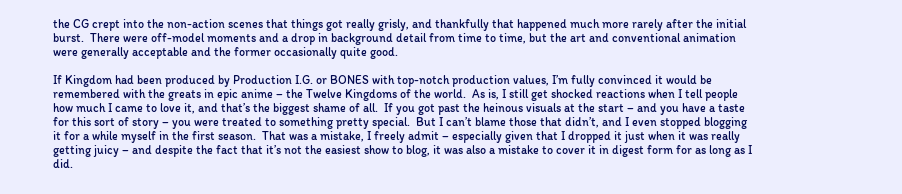the CG crept into the non-action scenes that things got really grisly, and thankfully that happened much more rarely after the initial burst.  There were off-model moments and a drop in background detail from time to time, but the art and conventional animation were generally acceptable and the former occasionally quite good.

If Kingdom had been produced by Production I.G. or BONES with top-notch production values, I’m fully convinced it would be remembered with the greats in epic anime – the Twelve Kingdoms of the world.  As is, I still get shocked reactions when I tell people how much I came to love it, and that’s the biggest shame of all.  If you got past the heinous visuals at the start – and you have a taste for this sort of story – you were treated to something pretty special.  But I can’t blame those that didn’t, and I even stopped blogging it for a while myself in the first season.  That was a mistake, I freely admit – especially given that I dropped it just when it was really getting juicy – and despite the fact that it’s not the easiest show to blog, it was also a mistake to cover it in digest form for as long as I did.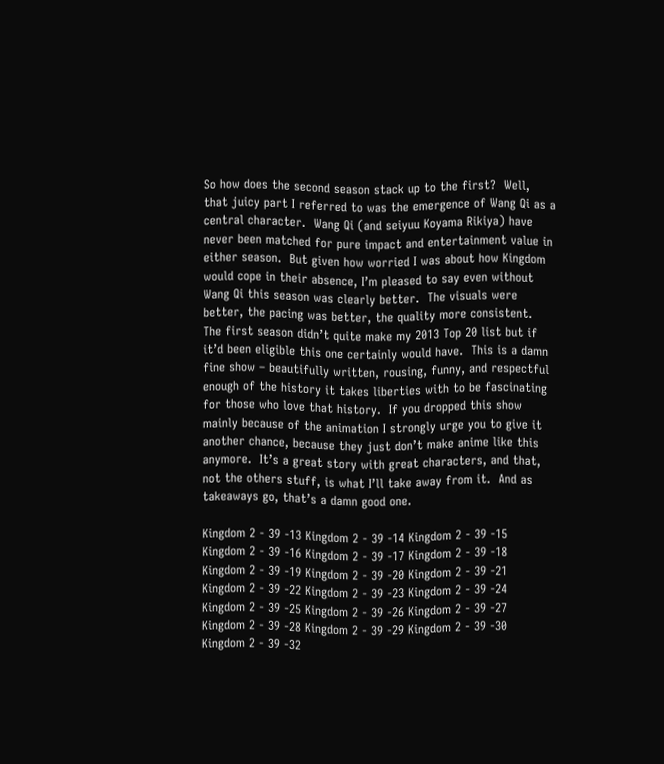So how does the second season stack up to the first?  Well, that juicy part I referred to was the emergence of Wang Qi as a central character.  Wang Qi (and seiyuu Koyama Rikiya) have never been matched for pure impact and entertainment value in either season.  But given how worried I was about how Kingdom would cope in their absence, I’m pleased to say even without Wang Qi this season was clearly better.  The visuals were better, the pacing was better, the quality more consistent.  The first season didn’t quite make my 2013 Top 20 list but if it’d been eligible this one certainly would have.  This is a damn fine show – beautifully written, rousing, funny, and respectful enough of the history it takes liberties with to be fascinating for those who love that history.  If you dropped this show mainly because of the animation I strongly urge you to give it another chance, because they just don’t make anime like this anymore.  It’s a great story with great characters, and that, not the others stuff, is what I’ll take away from it.  And as takeaways go, that’s a damn good one.

Kingdom 2 - 39 -13 Kingdom 2 - 39 -14 Kingdom 2 - 39 -15
Kingdom 2 - 39 -16 Kingdom 2 - 39 -17 Kingdom 2 - 39 -18
Kingdom 2 - 39 -19 Kingdom 2 - 39 -20 Kingdom 2 - 39 -21
Kingdom 2 - 39 -22 Kingdom 2 - 39 -23 Kingdom 2 - 39 -24
Kingdom 2 - 39 -25 Kingdom 2 - 39 -26 Kingdom 2 - 39 -27
Kingdom 2 - 39 -28 Kingdom 2 - 39 -29 Kingdom 2 - 39 -30
Kingdom 2 - 39 -32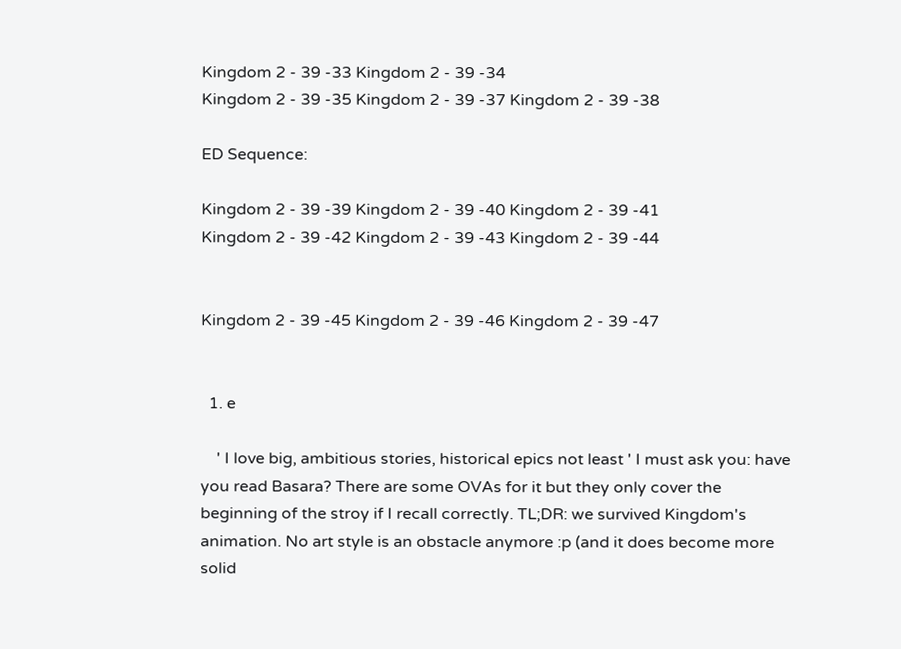Kingdom 2 - 39 -33 Kingdom 2 - 39 -34
Kingdom 2 - 39 -35 Kingdom 2 - 39 -37 Kingdom 2 - 39 -38

ED Sequence:

Kingdom 2 - 39 -39 Kingdom 2 - 39 -40 Kingdom 2 - 39 -41
Kingdom 2 - 39 -42 Kingdom 2 - 39 -43 Kingdom 2 - 39 -44


Kingdom 2 - 39 -45 Kingdom 2 - 39 -46 Kingdom 2 - 39 -47


  1. e

    ' I love big, ambitious stories, historical epics not least ' I must ask you: have you read Basara? There are some OVAs for it but they only cover the beginning of the stroy if I recall correctly. TL;DR: we survived Kingdom's animation. No art style is an obstacle anymore :p (and it does become more solid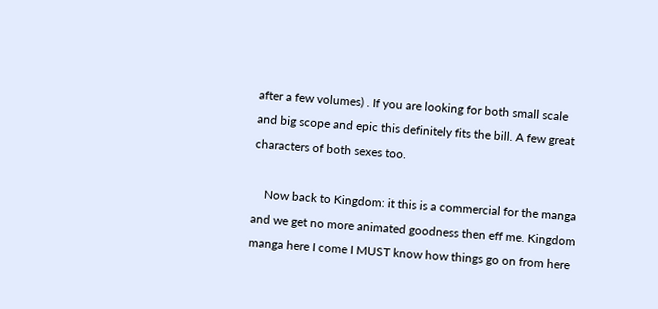after a few volumes) . If you are looking for both small scale and big scope and epic this definitely fits the bill. A few great characters of both sexes too.

    Now back to Kingdom: it this is a commercial for the manga and we get no more animated goodness then eff me. Kingdom manga here I come I MUST know how things go on from here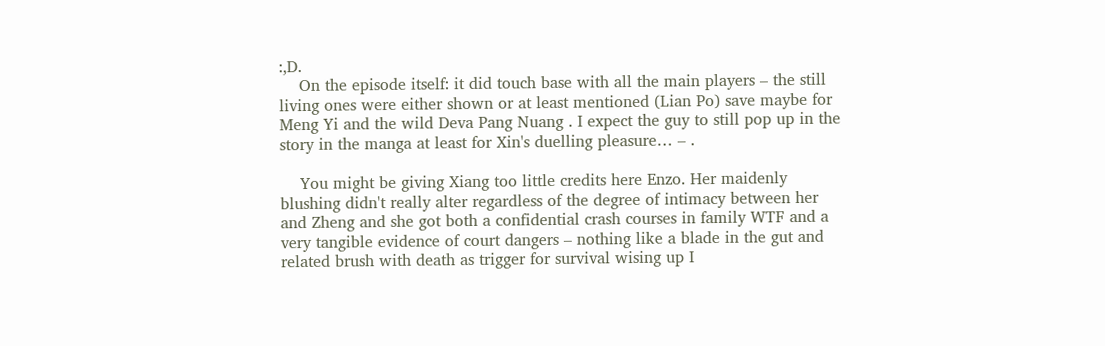:,D.
    On the episode itself: it did touch base with all the main players – the still living ones were either shown or at least mentioned (Lian Po) save maybe for Meng Yi and the wild Deva Pang Nuang . I expect the guy to still pop up in the story in the manga at least for Xin's duelling pleasure… – .

    You might be giving Xiang too little credits here Enzo. Her maidenly blushing didn't really alter regardless of the degree of intimacy between her and Zheng and she got both a confidential crash courses in family WTF and a very tangible evidence of court dangers – nothing like a blade in the gut and related brush with death as trigger for survival wising up I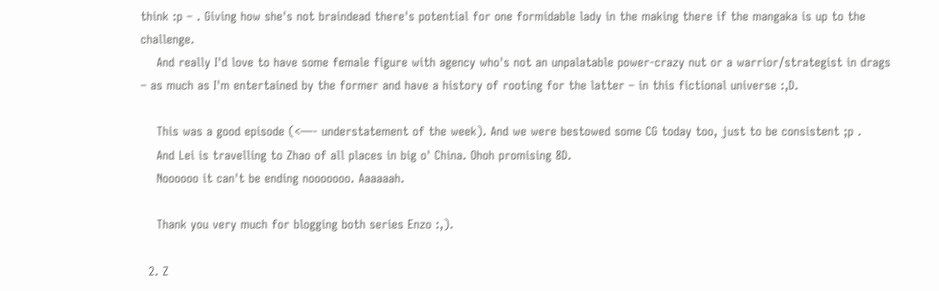think :p – . Giving how she's not braindead there's potential for one formidable lady in the making there if the mangaka is up to the challenge.
    And really I'd love to have some female figure with agency who's not an unpalatable power-crazy nut or a warrior/strategist in drags – as much as I'm entertained by the former and have a history of rooting for the latter – in this fictional universe :,D.

    This was a good episode (<—- understatement of the week). And we were bestowed some CG today too, just to be consistent ;p .
    And Lei is travelling to Zhao of all places in big o' China. Ohoh promising 8D.
    Noooooo it can't be ending nooooooo. Aaaaaah.

    Thank you very much for blogging both series Enzo :,).

  2. Z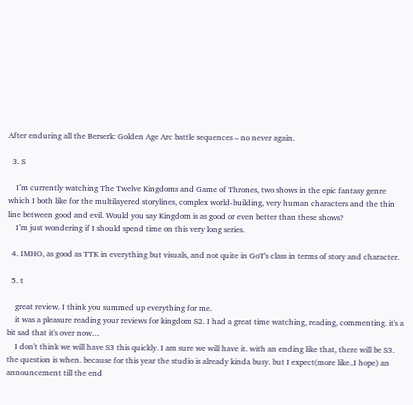After enduring all the Berserk: Golden Age Arc battle sequences – no never again.

  3. S

    I’m currently watching The Twelve Kingdoms and Game of Thrones, two shows in the epic fantasy genre which I both like for the multilayered storylines, complex world-building, very human characters and the thin line between good and evil. Would you say Kingdom is as good or even better than these shows?
    I’m just wondering if I should spend time on this very long series.

  4. IMHO, as good as TTK in everything but visuals, and not quite in GoT's class in terms of story and character.

  5. t

    great review. I think you summed up everything for me.
    it was a pleasure reading your reviews for kingdom S2. I had a great time watching, reading, commenting. it's a bit sad that it's over now…
    I don't think we will have S3 this quickly. I am sure we will have it. with an ending like that, there will be S3. the question is when. because for this year the studio is already kinda busy. but I expect(more like..I hope) an announcement till the end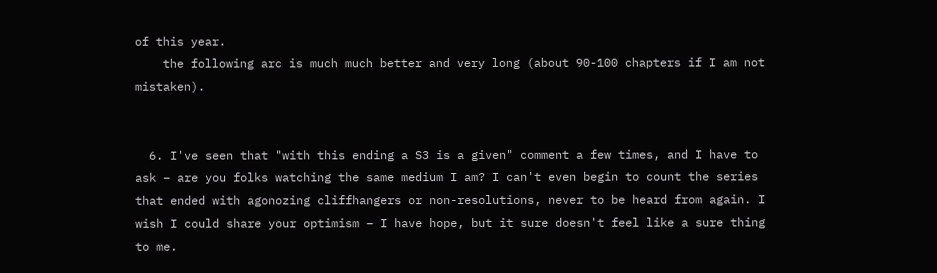of this year.
    the following arc is much much better and very long (about 90-100 chapters if I am not mistaken).


  6. I've seen that "with this ending a S3 is a given" comment a few times, and I have to ask – are you folks watching the same medium I am? I can't even begin to count the series that ended with agonozing cliffhangers or non-resolutions, never to be heard from again. I wish I could share your optimism – I have hope, but it sure doesn't feel like a sure thing to me.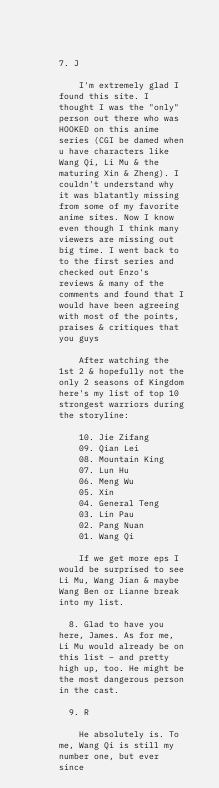7. J

    I'm extremely glad I found this site. I thought I was the "only" person out there who was HOOKED on this anime series (CGI be damed when u have characters like Wang Qi, Li Mu & the maturing Xin & Zheng). I couldn't understand why it was blatantly missing from some of my favorite anime sites. Now I know even though I think many viewers are missing out big time. I went back to to the first series and checked out Enzo's reviews & many of the comments and found that I would have been agreeing with most of the points, praises & critiques that you guys

    After watching the 1st 2 & hopefully not the only 2 seasons of Kingdom here's my list of top 10 strongest warriors during the storyline:

    10. Jie Zifang
    09. Qian Lei
    08. Mountain King
    07. Lun Hu
    06. Meng Wu
    05. Xin
    04. General Teng
    03. Lin Pau
    02. Pang Nuan
    01. Wang Qi

    If we get more eps I would be surprised to see Li Mu, Wang Jian & maybe Wang Ben or Lianne break into my list.

  8. Glad to have you here, James. As for me, Li Mu would already be on this list – and pretty high up, too. He might be the most dangerous person in the cast.

  9. R

    He absolutely is. To me, Wang Qi is still my number one, but ever since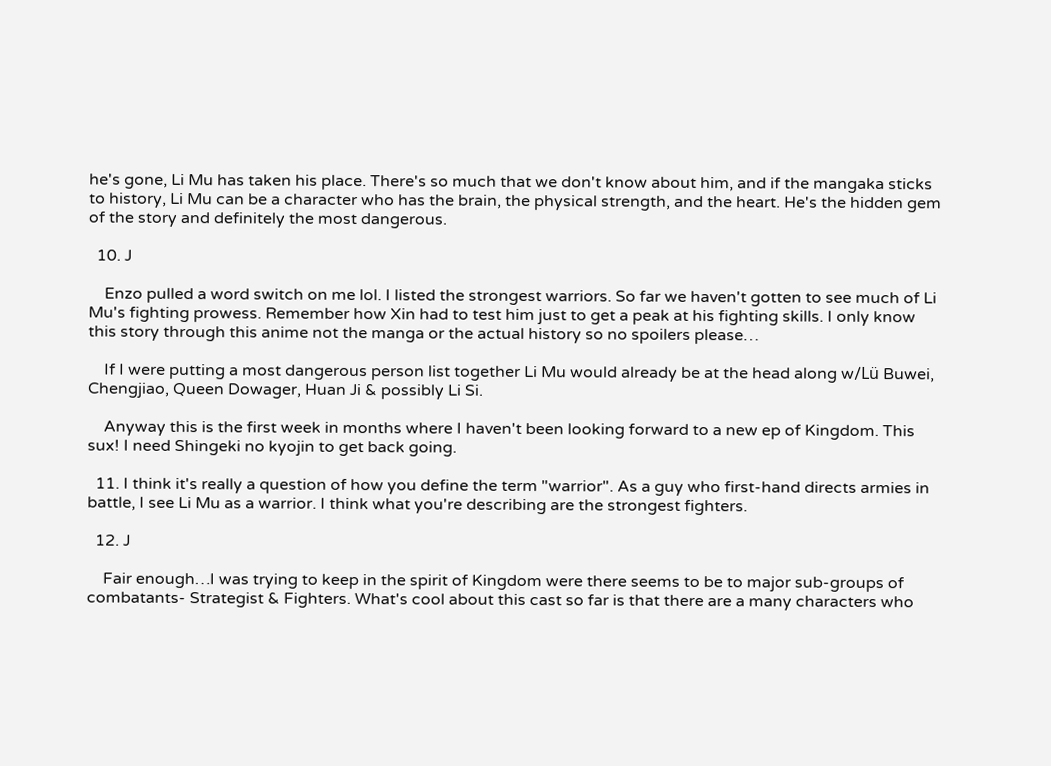he's gone, Li Mu has taken his place. There's so much that we don't know about him, and if the mangaka sticks to history, Li Mu can be a character who has the brain, the physical strength, and the heart. He's the hidden gem of the story and definitely the most dangerous.

  10. J

    Enzo pulled a word switch on me lol. I listed the strongest warriors. So far we haven't gotten to see much of Li Mu's fighting prowess. Remember how Xin had to test him just to get a peak at his fighting skills. I only know this story through this anime not the manga or the actual history so no spoilers please…

    If I were putting a most dangerous person list together Li Mu would already be at the head along w/Lü Buwei, Chengjiao, Queen Dowager, Huan Ji & possibly Li Si.

    Anyway this is the first week in months where I haven't been looking forward to a new ep of Kingdom. This sux! I need Shingeki no kyojin to get back going.

  11. I think it's really a question of how you define the term "warrior". As a guy who first-hand directs armies in battle, I see Li Mu as a warrior. I think what you're describing are the strongest fighters.

  12. J

    Fair enough…I was trying to keep in the spirit of Kingdom were there seems to be to major sub-groups of combatants- Strategist & Fighters. What's cool about this cast so far is that there are a many characters who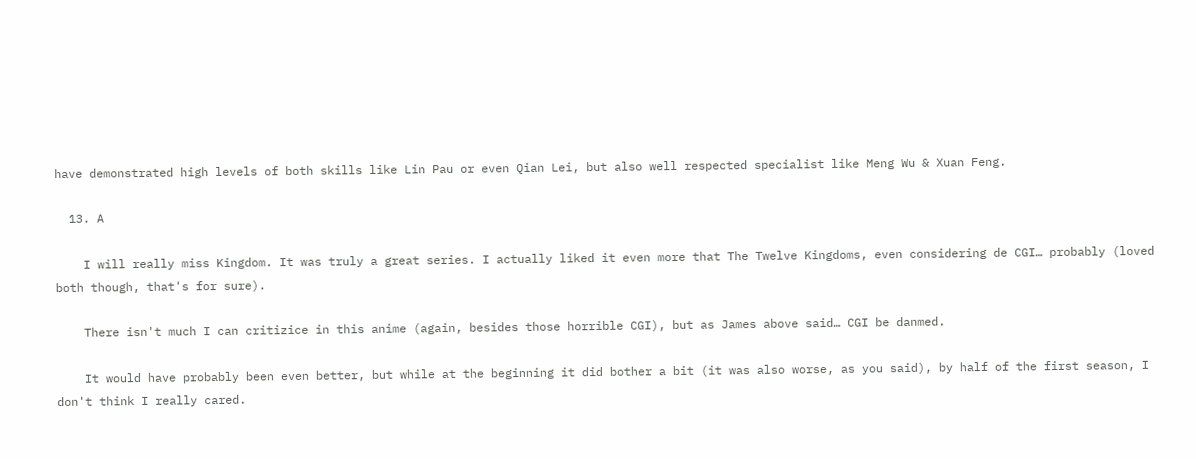have demonstrated high levels of both skills like Lin Pau or even Qian Lei, but also well respected specialist like Meng Wu & Xuan Feng.

  13. A

    I will really miss Kingdom. It was truly a great series. I actually liked it even more that The Twelve Kingdoms, even considering de CGI… probably (loved both though, that's for sure).

    There isn't much I can critizice in this anime (again, besides those horrible CGI), but as James above said… CGI be danmed.

    It would have probably been even better, but while at the beginning it did bother a bit (it was also worse, as you said), by half of the first season, I don't think I really cared.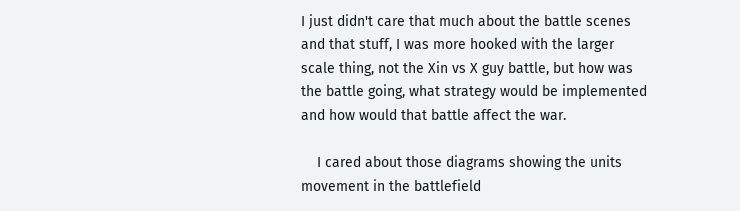I just didn't care that much about the battle scenes and that stuff, I was more hooked with the larger scale thing, not the Xin vs X guy battle, but how was the battle going, what strategy would be implemented and how would that battle affect the war.

    I cared about those diagrams showing the units movement in the battlefield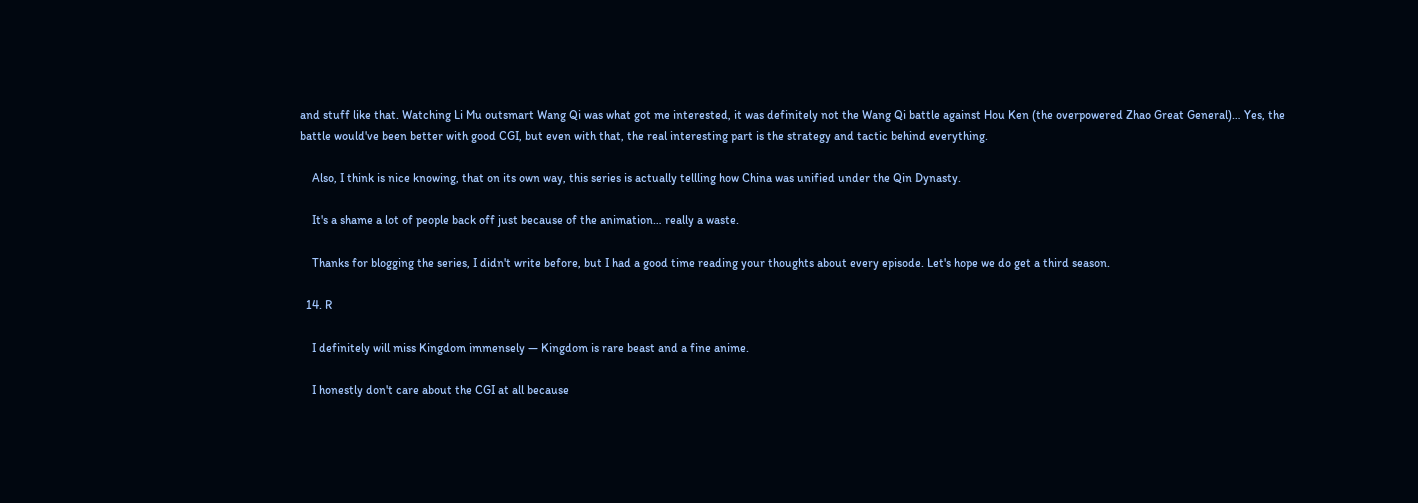and stuff like that. Watching Li Mu outsmart Wang Qi was what got me interested, it was definitely not the Wang Qi battle against Hou Ken (the overpowered Zhao Great General)… Yes, the battle would've been better with good CGI, but even with that, the real interesting part is the strategy and tactic behind everything.

    Also, I think is nice knowing, that on its own way, this series is actually tellling how China was unified under the Qin Dynasty.

    It's a shame a lot of people back off just because of the animation… really a waste.

    Thanks for blogging the series, I didn't write before, but I had a good time reading your thoughts about every episode. Let's hope we do get a third season.

  14. R

    I definitely will miss Kingdom immensely — Kingdom is rare beast and a fine anime.

    I honestly don't care about the CGI at all because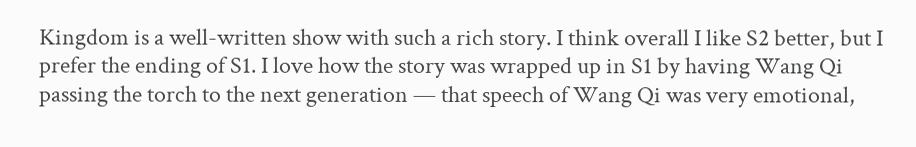Kingdom is a well-written show with such a rich story. I think overall I like S2 better, but I prefer the ending of S1. I love how the story was wrapped up in S1 by having Wang Qi passing the torch to the next generation — that speech of Wang Qi was very emotional,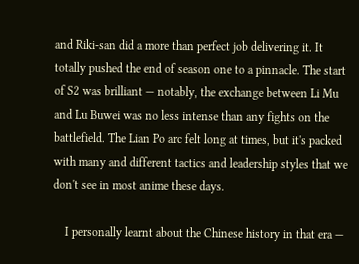and Riki-san did a more than perfect job delivering it. It totally pushed the end of season one to a pinnacle. The start of S2 was brilliant — notably, the exchange between Li Mu and Lu Buwei was no less intense than any fights on the battlefield. The Lian Po arc felt long at times, but it's packed with many and different tactics and leadership styles that we don't see in most anime these days.

    I personally learnt about the Chinese history in that era —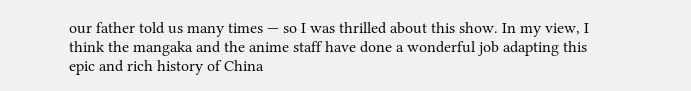our father told us many times — so I was thrilled about this show. In my view, I think the mangaka and the anime staff have done a wonderful job adapting this epic and rich history of China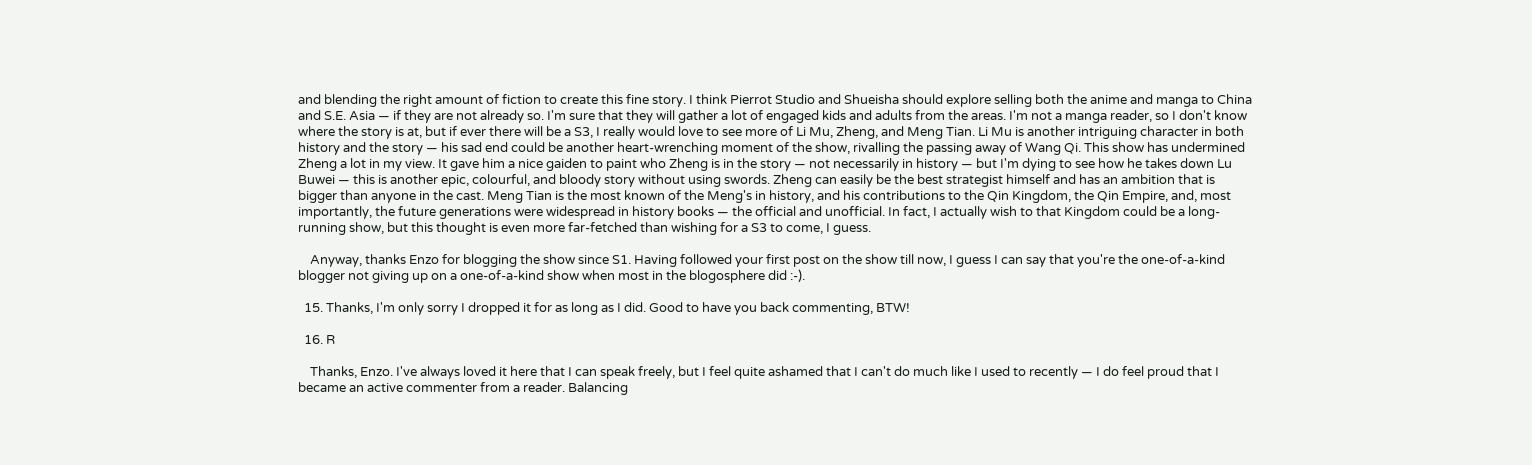and blending the right amount of fiction to create this fine story. I think Pierrot Studio and Shueisha should explore selling both the anime and manga to China and S.E. Asia — if they are not already so. I'm sure that they will gather a lot of engaged kids and adults from the areas. I'm not a manga reader, so I don't know where the story is at, but if ever there will be a S3, I really would love to see more of Li Mu, Zheng, and Meng Tian. Li Mu is another intriguing character in both history and the story — his sad end could be another heart-wrenching moment of the show, rivalling the passing away of Wang Qi. This show has undermined Zheng a lot in my view. It gave him a nice gaiden to paint who Zheng is in the story — not necessarily in history — but I'm dying to see how he takes down Lu Buwei — this is another epic, colourful, and bloody story without using swords. Zheng can easily be the best strategist himself and has an ambition that is bigger than anyone in the cast. Meng Tian is the most known of the Meng's in history, and his contributions to the Qin Kingdom, the Qin Empire, and, most importantly, the future generations were widespread in history books — the official and unofficial. In fact, I actually wish to that Kingdom could be a long-running show, but this thought is even more far-fetched than wishing for a S3 to come, I guess.

    Anyway, thanks Enzo for blogging the show since S1. Having followed your first post on the show till now, I guess I can say that you're the one-of-a-kind blogger not giving up on a one-of-a-kind show when most in the blogosphere did :-).

  15. Thanks, I'm only sorry I dropped it for as long as I did. Good to have you back commenting, BTW!

  16. R

    Thanks, Enzo. I've always loved it here that I can speak freely, but I feel quite ashamed that I can't do much like I used to recently — I do feel proud that I became an active commenter from a reader. Balancing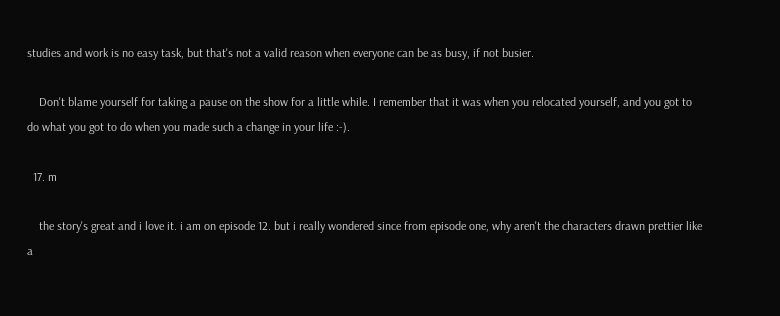studies and work is no easy task, but that's not a valid reason when everyone can be as busy, if not busier.

    Don't blame yourself for taking a pause on the show for a little while. I remember that it was when you relocated yourself, and you got to do what you got to do when you made such a change in your life :-).

  17. m

    the story's great and i love it. i am on episode 12. but i really wondered since from episode one, why aren't the characters drawn prettier like a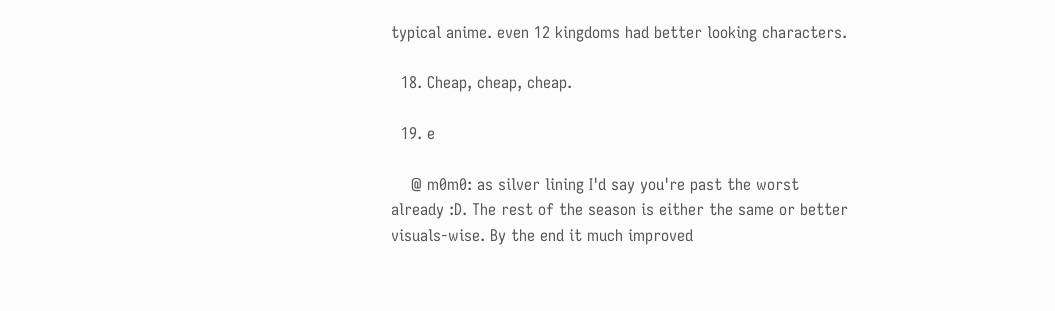typical anime. even 12 kingdoms had better looking characters.

  18. Cheap, cheap, cheap.

  19. e

    @ m0m0: as silver lining I'd say you're past the worst already :D. The rest of the season is either the same or better visuals-wise. By the end it much improved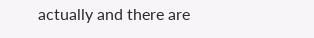actually and there are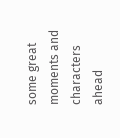some great moments and characters ahead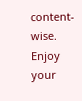content-wise. Enjoy your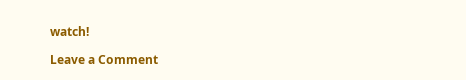watch!

Leave a Comment